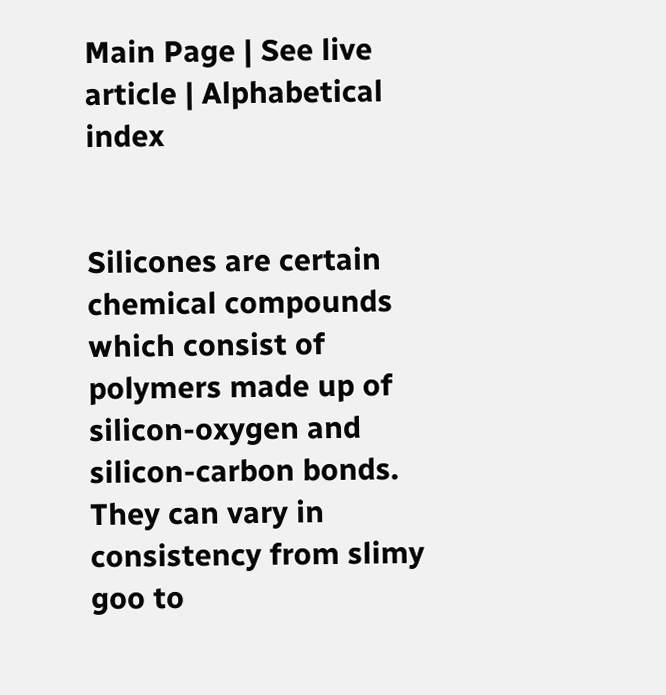Main Page | See live article | Alphabetical index


Silicones are certain chemical compounds which consist of polymers made up of silicon-oxygen and silicon-carbon bonds. They can vary in consistency from slimy goo to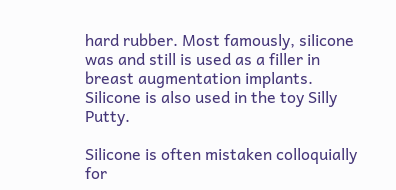hard rubber. Most famously, silicone was and still is used as a filler in breast augmentation implants. Silicone is also used in the toy Silly Putty.

Silicone is often mistaken colloquially for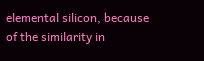elemental silicon, because of the similarity in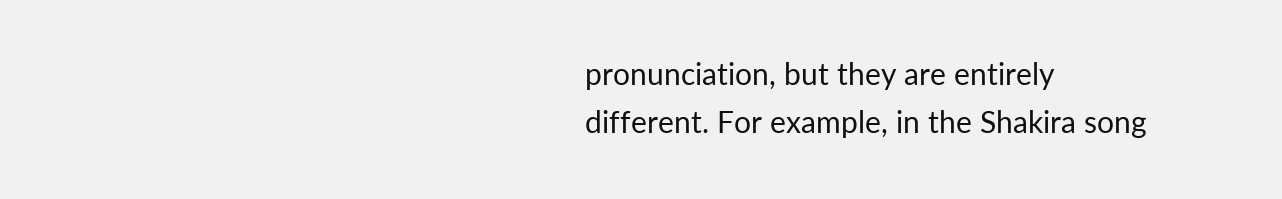pronunciation, but they are entirely different. For example, in the Shakira song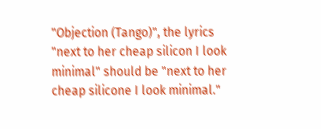"Objection (Tango)", the lyrics "next to her cheap silicon I look minimal" should be "next to her cheap silicone I look minimal."